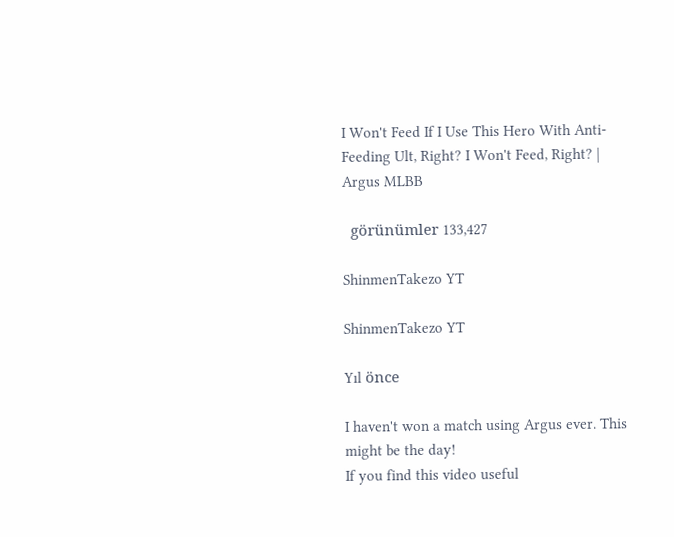I Won't Feed If I Use This Hero With Anti-Feeding Ult, Right? I Won't Feed, Right? | Argus MLBB

  görünümler 133,427

ShinmenTakezo YT

ShinmenTakezo YT

Yıl önce

I haven't won a match using Argus ever. This might be the day!
If you find this video useful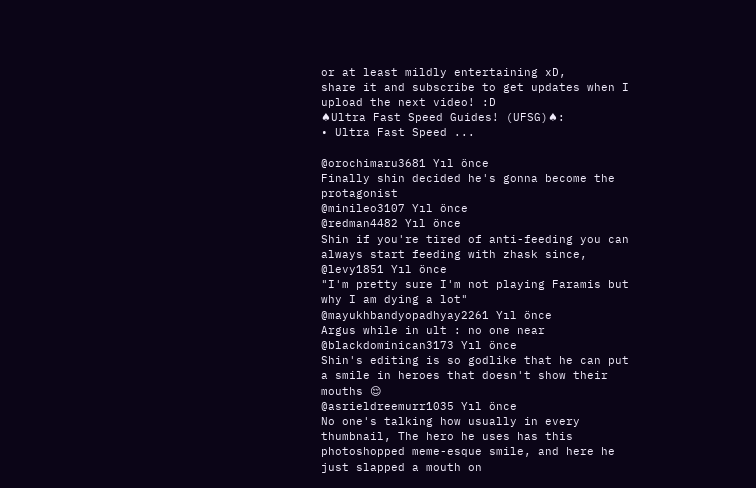or at least mildly entertaining xD,
share it and subscribe to get updates when I upload the next video! :D
♠Ultra Fast Speed Guides! (UFSG)♠:
• Ultra Fast Speed ...

@orochimaru3681 Yıl önce
Finally shin decided he's gonna become the protagonist
@minileo3107 Yıl önce
@redman4482 Yıl önce
Shin if you're tired of anti-feeding you can always start feeding with zhask since,
@levy1851 Yıl önce
"I'm pretty sure I'm not playing Faramis but why I am dying a lot"
@mayukhbandyopadhyay2261 Yıl önce
Argus while in ult : no one near
@blackdominican3173 Yıl önce
Shin's editing is so godlike that he can put a smile in heroes that doesn't show their mouths 😌
@asrieldreemurr1035 Yıl önce
No one's talking how usually in every thumbnail, The hero he uses has this photoshopped meme-esque smile, and here he just slapped a mouth on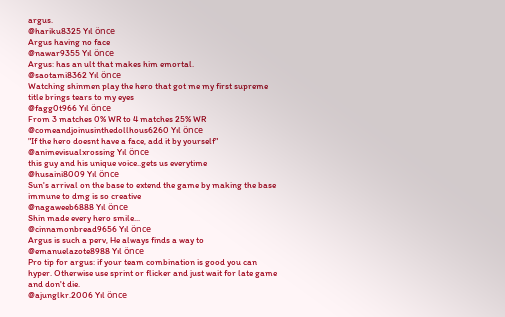argus.
@hariku8325 Yıl önce
Argus having no face
@nawar9355 Yıl önce
Argus: has an ult that makes him emortal.
@saotami8362 Yıl önce
Watching shinmen play the hero that got me my first supreme title brings tears to my eyes
@fagg0t966 Yıl önce
From 3 matches 0% WR to 4 matches 25% WR
@comeandjoinusinthedollhous6260 Yıl önce
"If the hero doesnt have a face, add it by yourself"
@animevisualxrossing Yıl önce
this guy and his unique voice..gets us everytime
@husaini8009 Yıl önce
Sun's arrival on the base to extend the game by making the base immune to dmg is so creative
@nagaweeb6888 Yıl önce
Shin made every hero smile...
@cinnamonbread9656 Yıl önce
Argus is such a perv, He always finds a way to
@emanuelazote8988 Yıl önce
Pro tip for argus: if your team combination is good you can hyper. Otherwise use sprint or flicker and just wait for late game and don't die.
@ajunglkr.2006 Yıl önce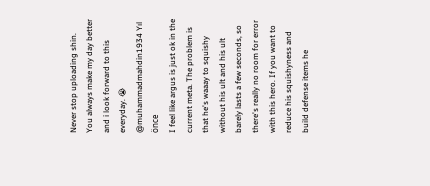Never stop uploading shin. You always make my day better and i look forward to this everyday. 😭
@muhammadmahdin1934 Yıl önce
I feel like argus is just ok in the current meta. The problem is that he's waaay to squishy without his ult and his ult barely lasts a few seconds, so there's really no room for error with this hero. If you want to reduce his squishyness and build defense items he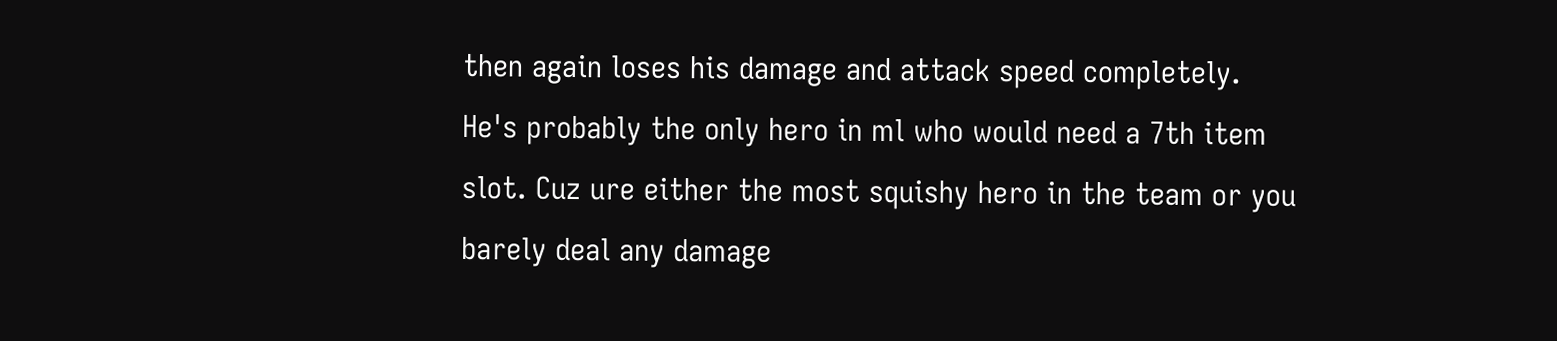then again loses his damage and attack speed completely. He's probably the only hero in ml who would need a 7th item slot. Cuz ure either the most squishy hero in the team or you barely deal any damage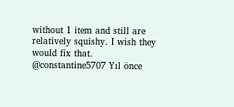without 1 item and still are relatively squishy. I wish they would fix that.
@constantine5707 Yıl önce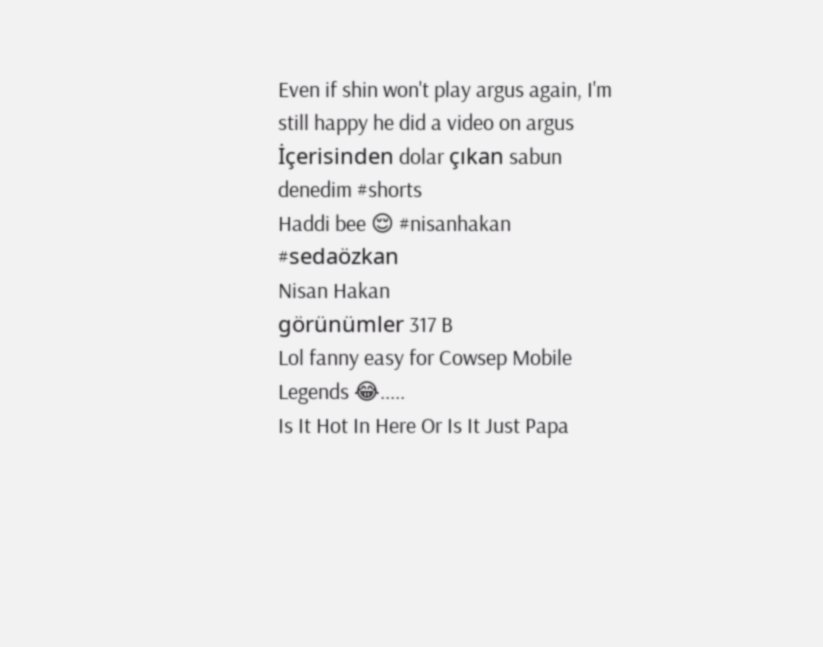Even if shin won't play argus again, I'm still happy he did a video on argus
İçerisinden dolar çıkan sabun denedim #shorts
Haddi bee 😌 #nisanhakan #sedaözkan
Nisan Hakan
görünümler 317 B
Lol fanny easy for Cowsep Mobile Legends 😂.....
Is It Hot In Here Or Is It Just Papa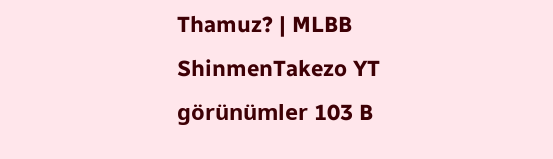Thamuz? | MLBB
ShinmenTakezo YT
görünümler 103 B